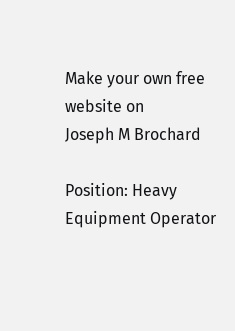Make your own free website on
Joseph M Brochard

Position: Heavy Equipment Operator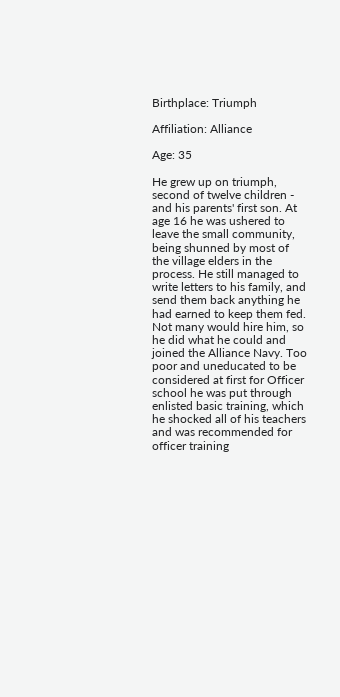Birthplace: Triumph

Affiliation: Alliance

Age: 35

He grew up on triumph, second of twelve children - and his parents' first son. At age 16 he was ushered to leave the small community, being shunned by most of the village elders in the process. He still managed to write letters to his family, and send them back anything he had earned to keep them fed. Not many would hire him, so he did what he could and joined the Alliance Navy. Too poor and uneducated to be considered at first for Officer school he was put through enlisted basic training, which he shocked all of his teachers and was recommended for officer training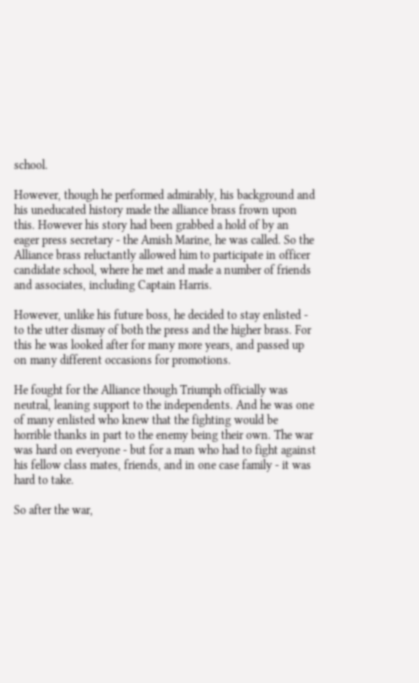school.

However, though he performed admirably, his background and his uneducated history made the alliance brass frown upon this. However his story had been grabbed a hold of by an eager press secretary - the Amish Marine, he was called. So the Alliance brass reluctantly allowed him to participate in officer candidate school, where he met and made a number of friends and associates, including Captain Harris.

However, unlike his future boss, he decided to stay enlisted - to the utter dismay of both the press and the higher brass. For this he was looked after for many more years, and passed up on many different occasions for promotions.

He fought for the Alliance though Triumph officially was neutral, leaning support to the independents. And he was one of many enlisted who knew that the fighting would be horrible thanks in part to the enemy being their own. The war was hard on everyone - but for a man who had to fight against his fellow class mates, friends, and in one case family - it was hard to take.

So after the war,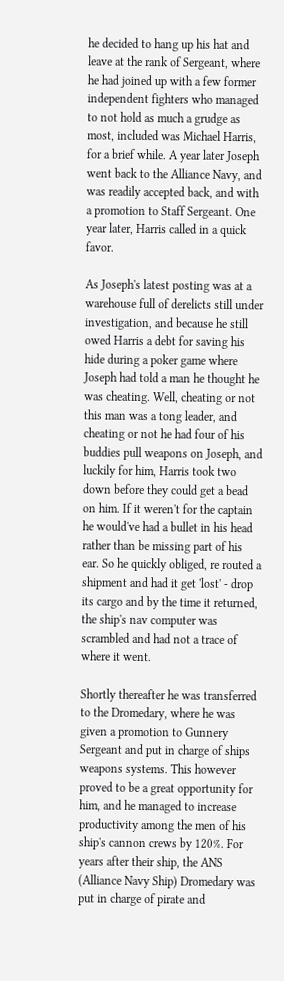he decided to hang up his hat and leave at the rank of Sergeant, where he had joined up with a few former independent fighters who managed to not hold as much a grudge as most, included was Michael Harris, for a brief while. A year later Joseph went back to the Alliance Navy, and was readily accepted back, and with a promotion to Staff Sergeant. One year later, Harris called in a quick favor.

As Joseph's latest posting was at a warehouse full of derelicts still under investigation, and because he still owed Harris a debt for saving his hide during a poker game where Joseph had told a man he thought he was cheating. Well, cheating or not this man was a tong leader, and cheating or not he had four of his buddies pull weapons on Joseph, and luckily for him, Harris took two down before they could get a bead on him. If it weren't for the captain he would've had a bullet in his head rather than be missing part of his ear. So he quickly obliged, re routed a shipment and had it get 'lost' - drop its cargo and by the time it returned, the ship's nav computer was scrambled and had not a trace of where it went.

Shortly thereafter he was transferred to the Dromedary, where he was given a promotion to Gunnery Sergeant and put in charge of ships weapons systems. This however proved to be a great opportunity for him, and he managed to increase productivity among the men of his ship's cannon crews by 120%. For years after their ship, the ANS (Alliance Navy Ship) Dromedary was put in charge of pirate and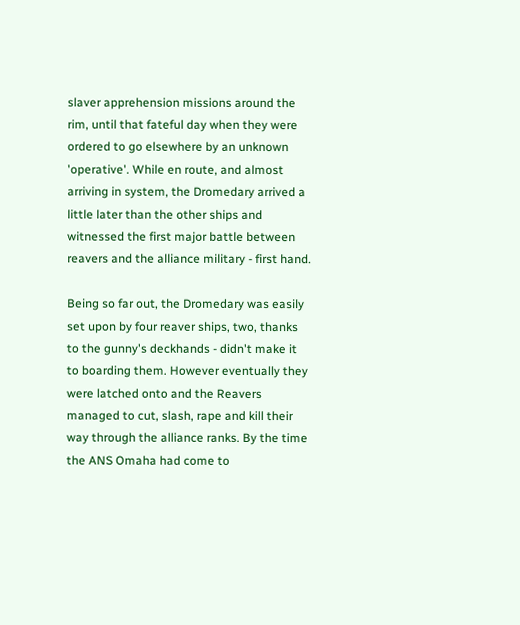slaver apprehension missions around the rim, until that fateful day when they were ordered to go elsewhere by an unknown 'operative'. While en route, and almost arriving in system, the Dromedary arrived a little later than the other ships and witnessed the first major battle between reavers and the alliance military - first hand.

Being so far out, the Dromedary was easily set upon by four reaver ships, two, thanks to the gunny's deckhands - didn't make it to boarding them. However eventually they were latched onto and the Reavers managed to cut, slash, rape and kill their way through the alliance ranks. By the time the ANS Omaha had come to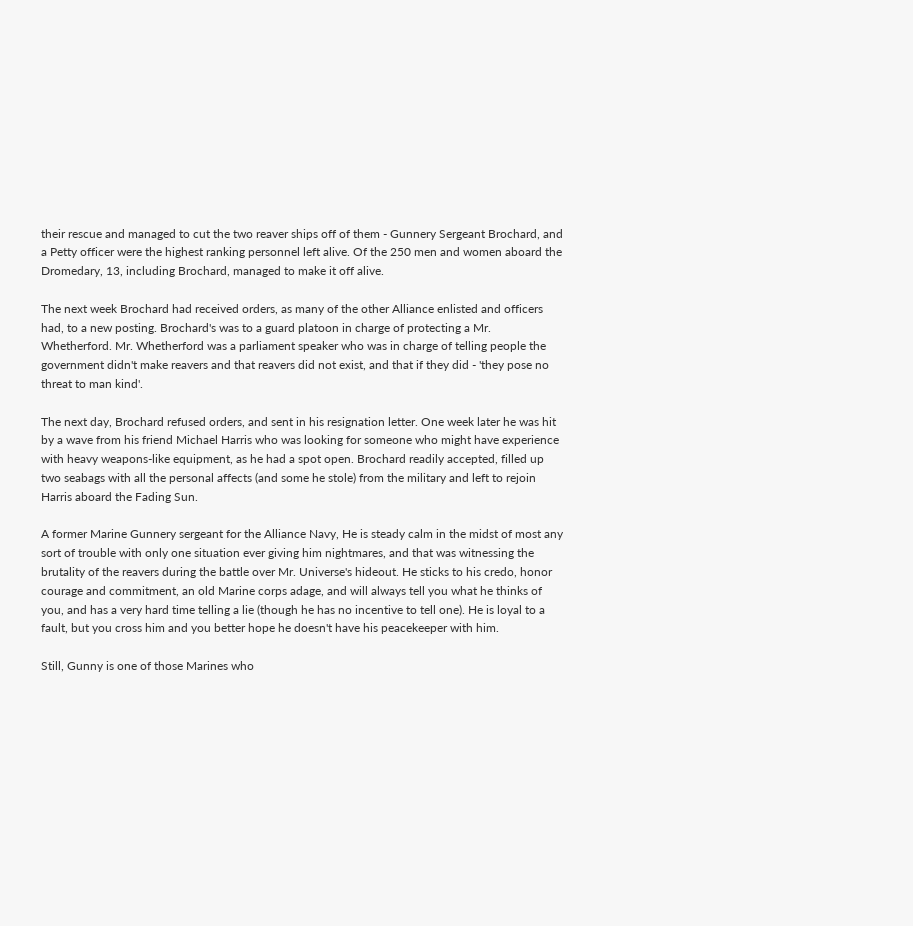their rescue and managed to cut the two reaver ships off of them - Gunnery Sergeant Brochard, and a Petty officer were the highest ranking personnel left alive. Of the 250 men and women aboard the Dromedary, 13, including Brochard, managed to make it off alive.

The next week Brochard had received orders, as many of the other Alliance enlisted and officers had, to a new posting. Brochard's was to a guard platoon in charge of protecting a Mr. Whetherford. Mr. Whetherford was a parliament speaker who was in charge of telling people the government didn't make reavers and that reavers did not exist, and that if they did - 'they pose no threat to man kind'.

The next day, Brochard refused orders, and sent in his resignation letter. One week later he was hit by a wave from his friend Michael Harris who was looking for someone who might have experience with heavy weapons-like equipment, as he had a spot open. Brochard readily accepted, filled up two seabags with all the personal affects (and some he stole) from the military and left to rejoin Harris aboard the Fading Sun.

A former Marine Gunnery sergeant for the Alliance Navy, He is steady calm in the midst of most any sort of trouble with only one situation ever giving him nightmares, and that was witnessing the brutality of the reavers during the battle over Mr. Universe's hideout. He sticks to his credo, honor courage and commitment, an old Marine corps adage, and will always tell you what he thinks of you, and has a very hard time telling a lie (though he has no incentive to tell one). He is loyal to a fault, but you cross him and you better hope he doesn't have his peacekeeper with him.

Still, Gunny is one of those Marines who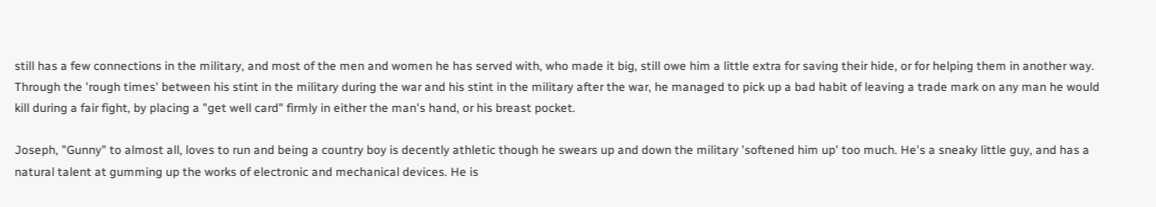still has a few connections in the military, and most of the men and women he has served with, who made it big, still owe him a little extra for saving their hide, or for helping them in another way. Through the 'rough times' between his stint in the military during the war and his stint in the military after the war, he managed to pick up a bad habit of leaving a trade mark on any man he would kill during a fair fight, by placing a "get well card" firmly in either the man's hand, or his breast pocket.

Joseph, "Gunny" to almost all, loves to run and being a country boy is decently athletic though he swears up and down the military 'softened him up' too much. He's a sneaky little guy, and has a natural talent at gumming up the works of electronic and mechanical devices. He is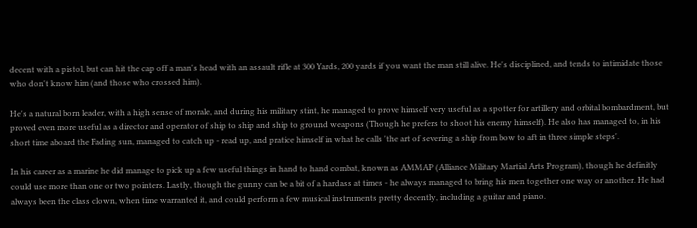decent with a pistol, but can hit the cap off a man's head with an assault rifle at 300 Yards, 200 yards if you want the man still alive. He's disciplined, and tends to intimidate those who don't know him (and those who crossed him).

He's a natural born leader, with a high sense of morale, and during his military stint, he managed to prove himself very useful as a spotter for artillery and orbital bombardment, but proved even more useful as a director and operator of ship to ship and ship to ground weapons (Though he prefers to shoot his enemy himself). He also has managed to, in his short time aboard the Fading sun, managed to catch up - read up, and pratice himself in what he calls 'the art of severing a ship from bow to aft in three simple steps'.

In his career as a marine he did manage to pick up a few useful things in hand to hand combat, known as AMMAP (Alliance Military Martial Arts Program), though he definitly could use more than one or two pointers. Lastly, though the gunny can be a bit of a hardass at times - he always managed to bring his men together one way or another. He had always been the class clown, when time warranted it, and could perform a few musical instruments pretty decently, including a guitar and piano.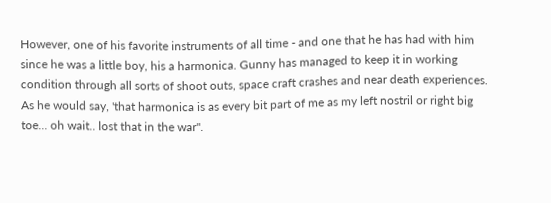However, one of his favorite instruments of all time - and one that he has had with him since he was a little boy, his a harmonica. Gunny has managed to keep it in working condition through all sorts of shoot outs, space craft crashes and near death experiences. As he would say, 'that harmonica is as every bit part of me as my left nostril or right big toe... oh wait.. lost that in the war".